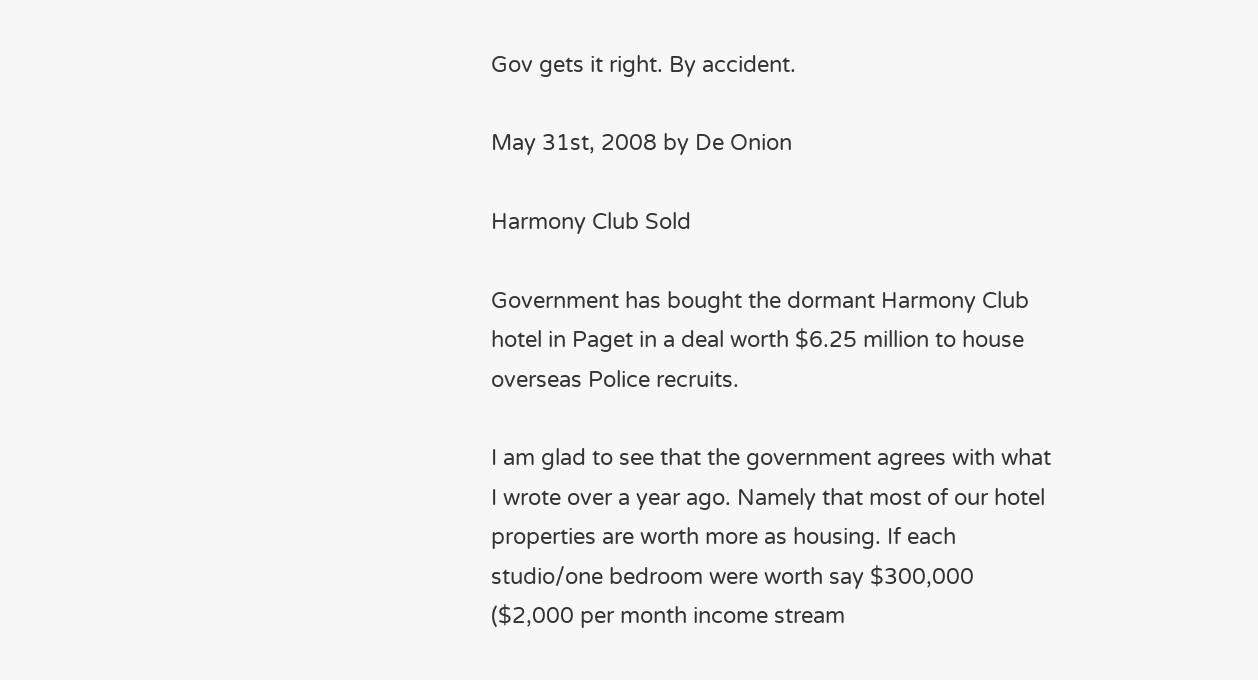Gov gets it right. By accident.

May 31st, 2008 by De Onion

Harmony Club Sold

Government has bought the dormant Harmony Club hotel in Paget in a deal worth $6.25 million to house overseas Police recruits.

I am glad to see that the government agrees with what I wrote over a year ago. Namely that most of our hotel properties are worth more as housing. If each studio/one bedroom were worth say $300,000 ($2,000 per month income stream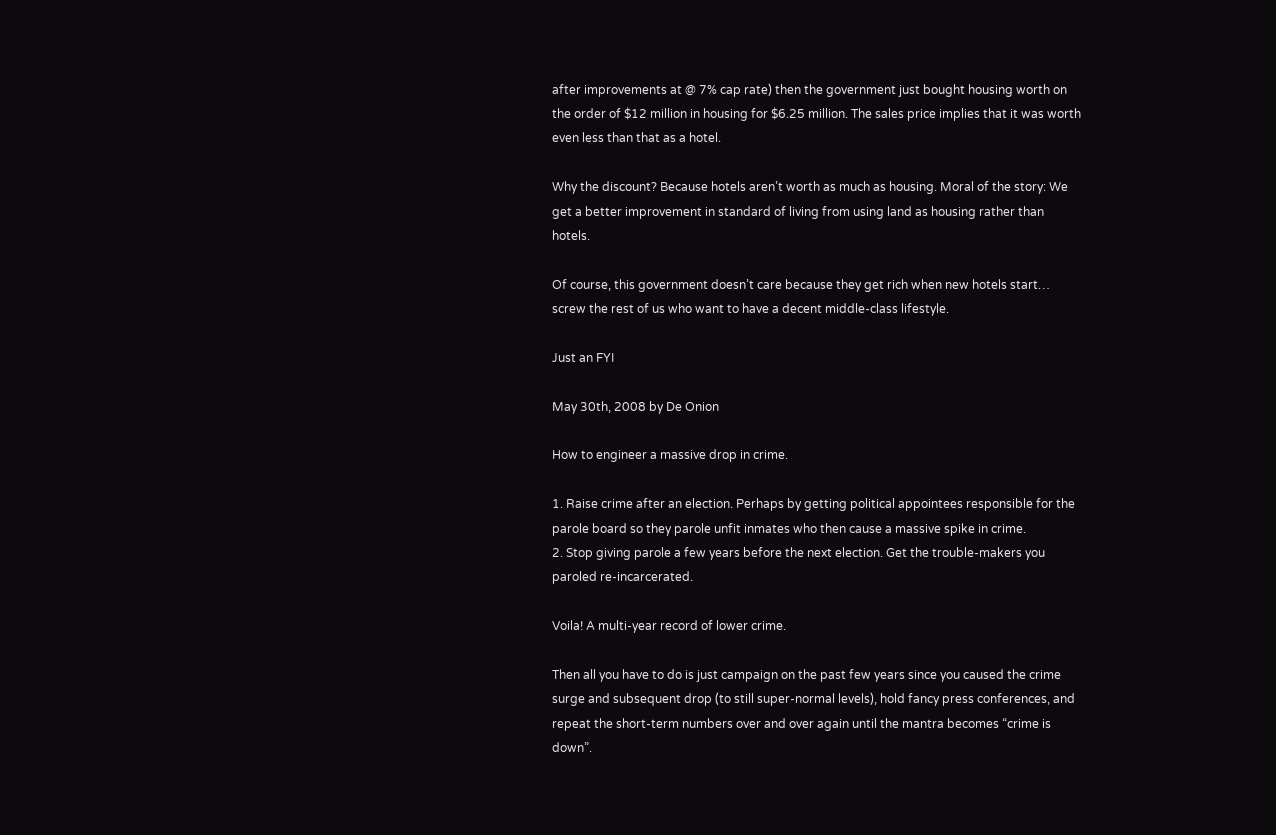after improvements at @ 7% cap rate) then the government just bought housing worth on the order of $12 million in housing for $6.25 million. The sales price implies that it was worth even less than that as a hotel.

Why the discount? Because hotels aren’t worth as much as housing. Moral of the story: We get a better improvement in standard of living from using land as housing rather than hotels.

Of course, this government doesn’t care because they get rich when new hotels start… screw the rest of us who want to have a decent middle-class lifestyle.

Just an FYI

May 30th, 2008 by De Onion

How to engineer a massive drop in crime.

1. Raise crime after an election. Perhaps by getting political appointees responsible for the parole board so they parole unfit inmates who then cause a massive spike in crime.
2. Stop giving parole a few years before the next election. Get the trouble-makers you paroled re-incarcerated.

Voila! A multi-year record of lower crime.

Then all you have to do is just campaign on the past few years since you caused the crime surge and subsequent drop (to still super-normal levels), hold fancy press conferences, and repeat the short-term numbers over and over again until the mantra becomes “crime is down”.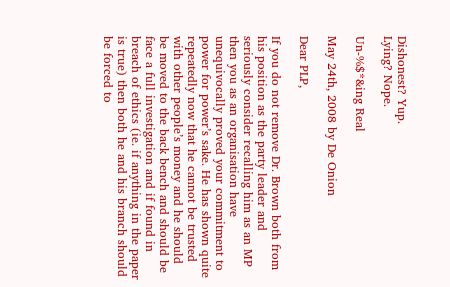Dishonest? Yup.
Lying? Nope.

Un-%$*&ing Real

May 24th, 2008 by De Onion

Dear PLP,

If you do not remove Dr. Brown both from his position as the party leader and seriously consider recalling him as an MP then you as an organisation have unequivocally proved your commitment to power for power’s sake. He has shown quite repeatedly now that he cannot be trusted with other people’s money and he should be moved to the back bench and should be face a full investigation and if found in breach of ethics (ie. if anything in the paper is true) then both he and his branch should be forced to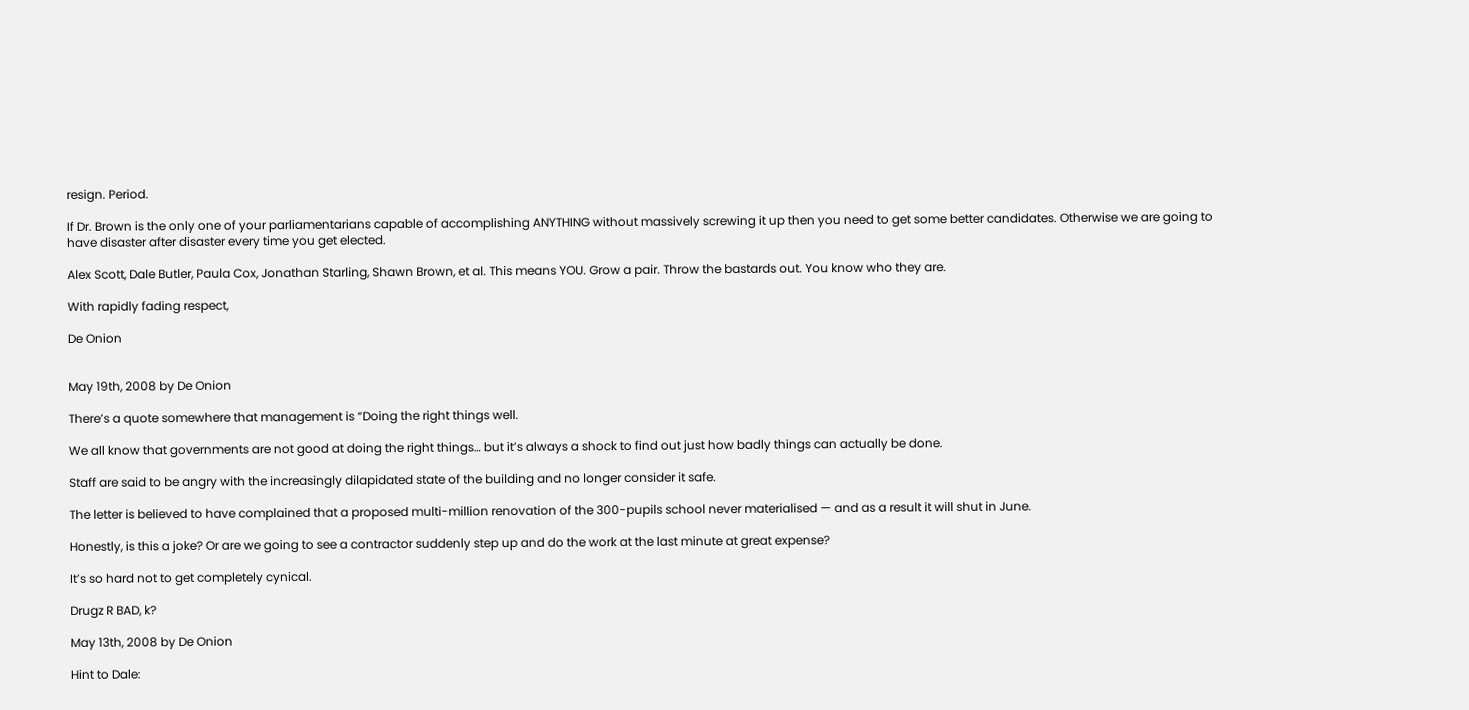resign. Period.

If Dr. Brown is the only one of your parliamentarians capable of accomplishing ANYTHING without massively screwing it up then you need to get some better candidates. Otherwise we are going to have disaster after disaster every time you get elected.

Alex Scott, Dale Butler, Paula Cox, Jonathan Starling, Shawn Brown, et al. This means YOU. Grow a pair. Throw the bastards out. You know who they are.

With rapidly fading respect,

De Onion


May 19th, 2008 by De Onion

There’s a quote somewhere that management is “Doing the right things well.

We all know that governments are not good at doing the right things… but it’s always a shock to find out just how badly things can actually be done.

Staff are said to be angry with the increasingly dilapidated state of the building and no longer consider it safe.

The letter is believed to have complained that a proposed multi-million renovation of the 300-pupils school never materialised — and as a result it will shut in June.

Honestly, is this a joke? Or are we going to see a contractor suddenly step up and do the work at the last minute at great expense?

It’s so hard not to get completely cynical.

Drugz R BAD, k?

May 13th, 2008 by De Onion

Hint to Dale: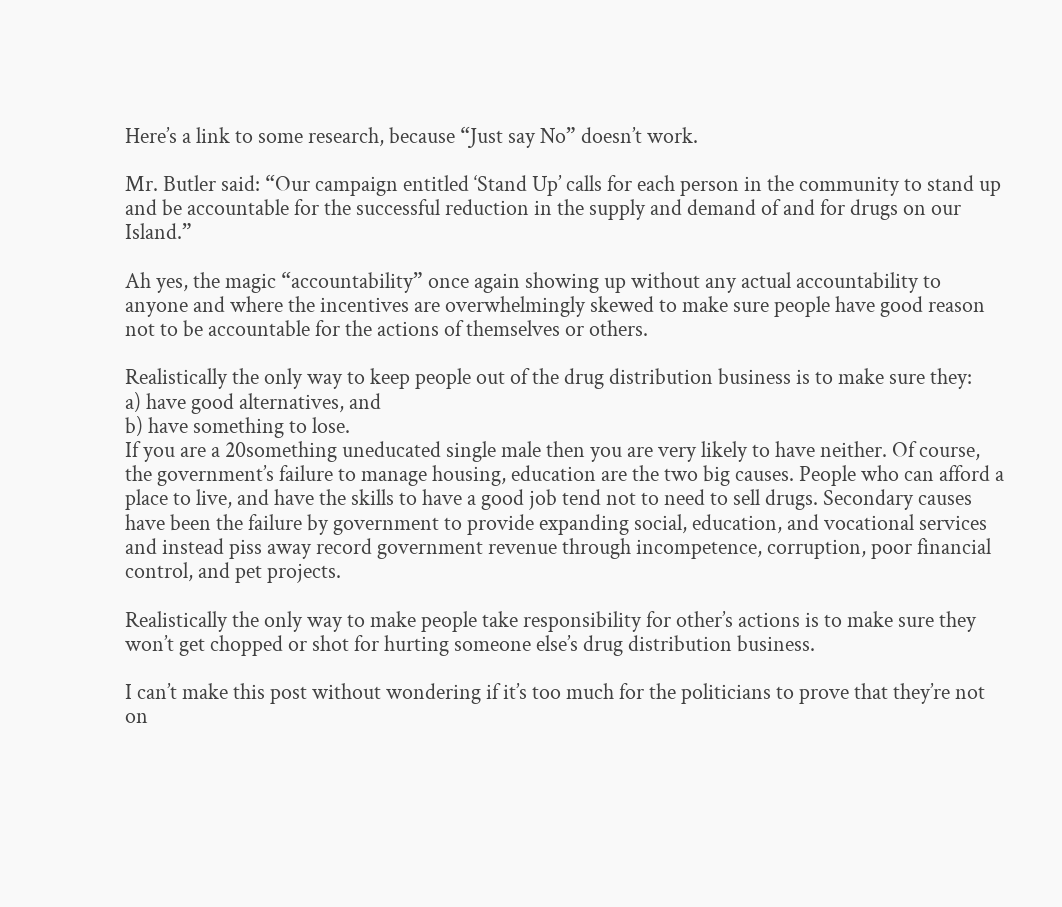Here’s a link to some research, because “Just say No” doesn’t work.

Mr. Butler said: “Our campaign entitled ‘Stand Up’ calls for each person in the community to stand up and be accountable for the successful reduction in the supply and demand of and for drugs on our Island.”

Ah yes, the magic “accountability” once again showing up without any actual accountability to anyone and where the incentives are overwhelmingly skewed to make sure people have good reason not to be accountable for the actions of themselves or others.

Realistically the only way to keep people out of the drug distribution business is to make sure they:
a) have good alternatives, and
b) have something to lose.
If you are a 20something uneducated single male then you are very likely to have neither. Of course, the government’s failure to manage housing, education are the two big causes. People who can afford a place to live, and have the skills to have a good job tend not to need to sell drugs. Secondary causes have been the failure by government to provide expanding social, education, and vocational services and instead piss away record government revenue through incompetence, corruption, poor financial control, and pet projects.

Realistically the only way to make people take responsibility for other’s actions is to make sure they won’t get chopped or shot for hurting someone else’s drug distribution business.

I can’t make this post without wondering if it’s too much for the politicians to prove that they’re not on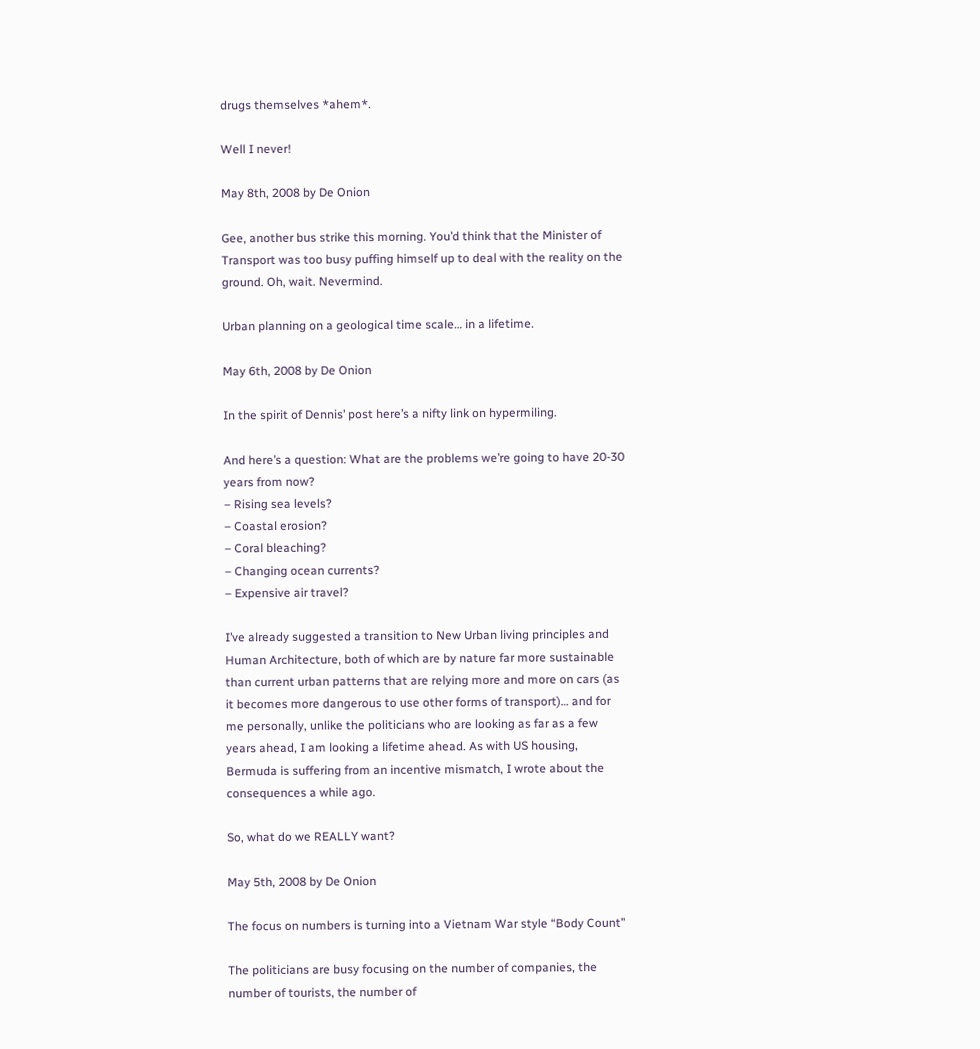drugs themselves *ahem*.

Well I never!

May 8th, 2008 by De Onion

Gee, another bus strike this morning. You’d think that the Minister of Transport was too busy puffing himself up to deal with the reality on the ground. Oh, wait. Nevermind.

Urban planning on a geological time scale… in a lifetime.

May 6th, 2008 by De Onion

In the spirit of Dennis’ post here’s a nifty link on hypermiling.

And here’s a question: What are the problems we’re going to have 20-30 years from now?
– Rising sea levels?
– Coastal erosion?
– Coral bleaching?
– Changing ocean currents?
– Expensive air travel?

I’ve already suggested a transition to New Urban living principles and Human Architecture, both of which are by nature far more sustainable than current urban patterns that are relying more and more on cars (as it becomes more dangerous to use other forms of transport)… and for me personally, unlike the politicians who are looking as far as a few years ahead, I am looking a lifetime ahead. As with US housing, Bermuda is suffering from an incentive mismatch, I wrote about the consequences a while ago.

So, what do we REALLY want?

May 5th, 2008 by De Onion

The focus on numbers is turning into a Vietnam War style “Body Count”

The politicians are busy focusing on the number of companies, the number of tourists, the number of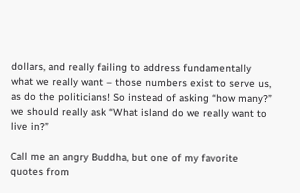dollars, and really failing to address fundamentally what we really want – those numbers exist to serve us, as do the politicians! So instead of asking “how many?” we should really ask “What island do we really want to live in?”

Call me an angry Buddha, but one of my favorite quotes from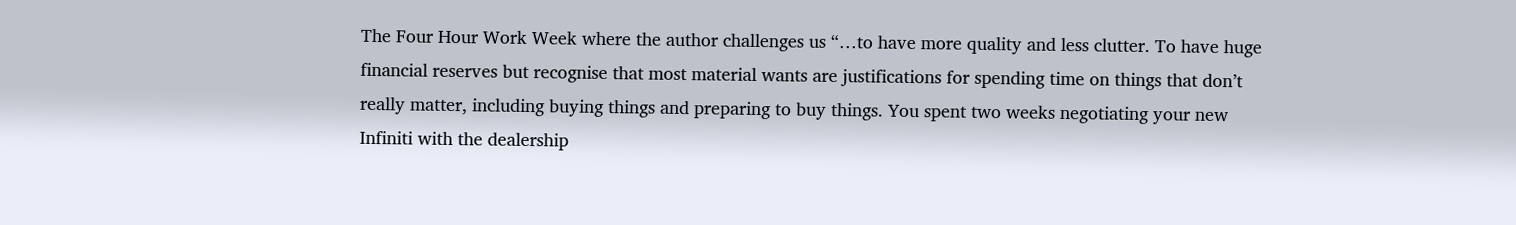The Four Hour Work Week where the author challenges us “…to have more quality and less clutter. To have huge financial reserves but recognise that most material wants are justifications for spending time on things that don’t really matter, including buying things and preparing to buy things. You spent two weeks negotiating your new Infiniti with the dealership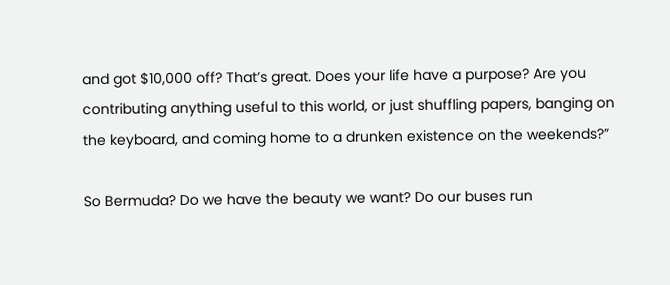and got $10,000 off? That’s great. Does your life have a purpose? Are you contributing anything useful to this world, or just shuffling papers, banging on the keyboard, and coming home to a drunken existence on the weekends?”

So Bermuda? Do we have the beauty we want? Do our buses run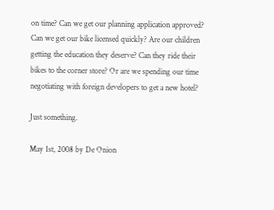on time? Can we get our planning application approved? Can we get our bike licensed quickly? Are our children getting the education they deserve? Can they ride their bikes to the corner store? Or are we spending our time negotiating with foreign developers to get a new hotel?

Just something.

May 1st, 2008 by De Onion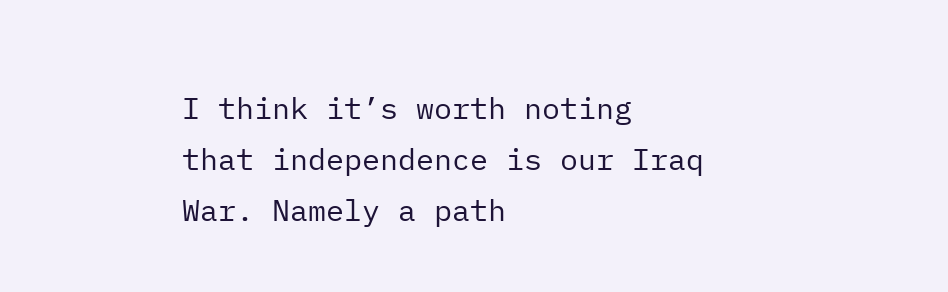I think it’s worth noting that independence is our Iraq War. Namely a path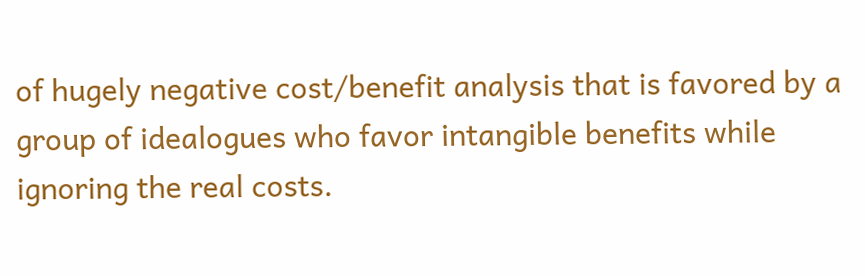of hugely negative cost/benefit analysis that is favored by a group of idealogues who favor intangible benefits while ignoring the real costs.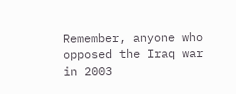Remember, anyone who opposed the Iraq war in 2003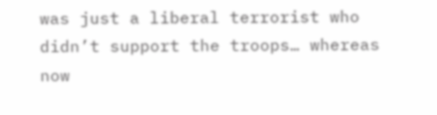was just a liberal terrorist who didn’t support the troops… whereas now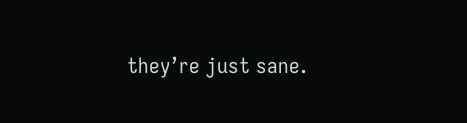they’re just sane.